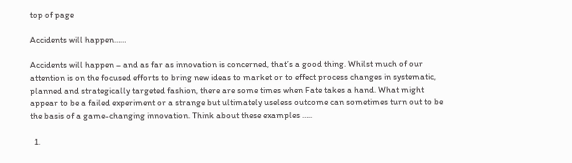top of page

Accidents will happen……

Accidents will happen – and as far as innovation is concerned, that’s a good thing. Whilst much of our attention is on the focused efforts to bring new ideas to market or to effect process changes in systematic, planned and strategically targeted fashion, there are some times when Fate takes a hand. What might appear to be a failed experiment or a strange but ultimately useless outcome can sometimes turn out to be the basis of a game-changing innovation. Think about these examples …..

  1.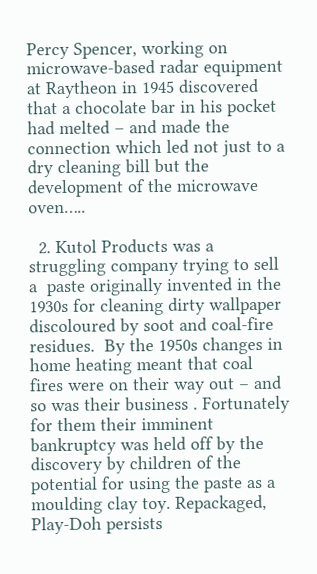Percy Spencer, working on microwave-based radar equipment at Raytheon in 1945 discovered that a chocolate bar in his pocket had melted – and made the connection which led not just to a dry cleaning bill but the development of the microwave oven…..

  2. Kutol Products was a struggling company trying to sell a  paste originally invented in the 1930s for cleaning dirty wallpaper discoloured by soot and coal-fire residues.  By the 1950s changes in  home heating meant that coal fires were on their way out – and so was their business . Fortunately for them their imminent bankruptcy was held off by the discovery by children of the potential for using the paste as a moulding clay toy. Repackaged, Play-Doh persists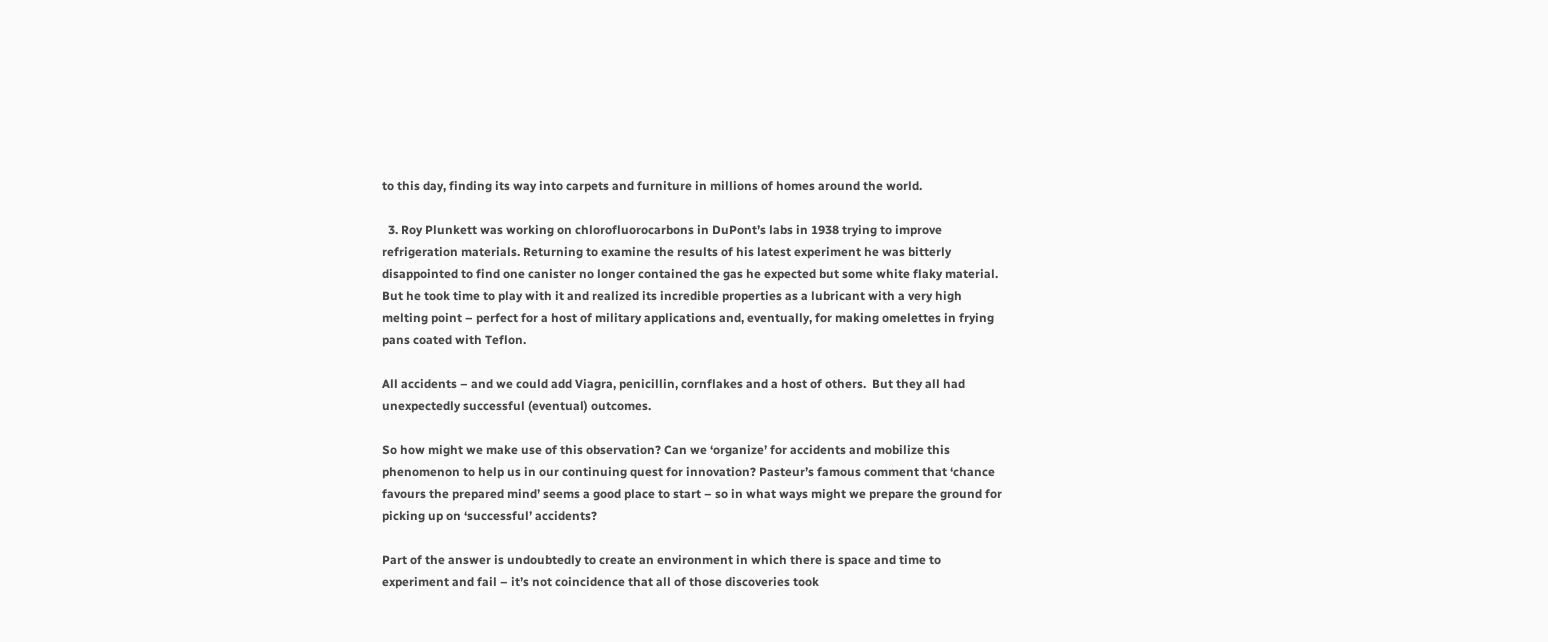to this day, finding its way into carpets and furniture in millions of homes around the world.

  3. Roy Plunkett was working on chlorofluorocarbons in DuPont’s labs in 1938 trying to improve refrigeration materials. Returning to examine the results of his latest experiment he was bitterly disappointed to find one canister no longer contained the gas he expected but some white flaky material. But he took time to play with it and realized its incredible properties as a lubricant with a very high melting point – perfect for a host of military applications and, eventually, for making omelettes in frying pans coated with Teflon.

All accidents – and we could add Viagra, penicillin, cornflakes and a host of others.  But they all had  unexpectedly successful (eventual) outcomes.

So how might we make use of this observation? Can we ‘organize’ for accidents and mobilize this phenomenon to help us in our continuing quest for innovation? Pasteur’s famous comment that ‘chance favours the prepared mind’ seems a good place to start – so in what ways might we prepare the ground for picking up on ‘successful’ accidents?

Part of the answer is undoubtedly to create an environment in which there is space and time to experiment and fail – it’s not coincidence that all of those discoveries took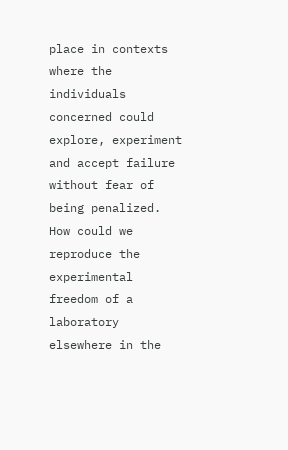place in contexts where the individuals concerned could explore, experiment and accept failure without fear of being penalized. How could we reproduce the experimental freedom of a laboratory elsewhere in the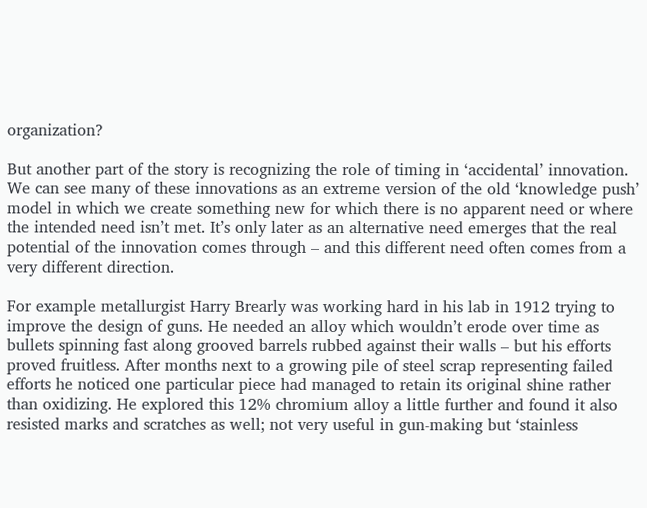organization?

But another part of the story is recognizing the role of timing in ‘accidental’ innovation. We can see many of these innovations as an extreme version of the old ‘knowledge push’ model in which we create something new for which there is no apparent need or where the intended need isn’t met. It’s only later as an alternative need emerges that the real potential of the innovation comes through – and this different need often comes from a very different direction.

For example metallurgist Harry Brearly was working hard in his lab in 1912 trying to improve the design of guns. He needed an alloy which wouldn’t erode over time as bullets spinning fast along grooved barrels rubbed against their walls – but his efforts proved fruitless. After months next to a growing pile of steel scrap representing failed efforts he noticed one particular piece had managed to retain its original shine rather than oxidizing. He explored this 12% chromium alloy a little further and found it also resisted marks and scratches as well; not very useful in gun-making but ‘stainless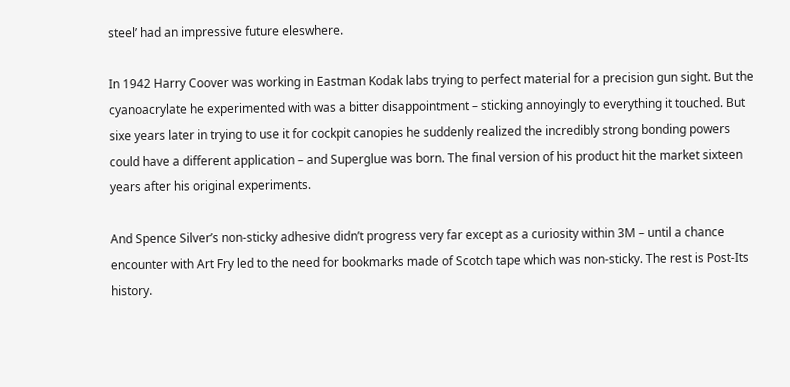steel’ had an impressive future eleswhere.

In 1942 Harry Coover was working in Eastman Kodak labs trying to perfect material for a precision gun sight. But the cyanoacrylate he experimented with was a bitter disappointment – sticking annoyingly to everything it touched. But sixe years later in trying to use it for cockpit canopies he suddenly realized the incredibly strong bonding powers could have a different application – and Superglue was born. The final version of his product hit the market sixteen years after his original experiments.

And Spence Silver’s non-sticky adhesive didn’t progress very far except as a curiosity within 3M – until a chance encounter with Art Fry led to the need for bookmarks made of Scotch tape which was non-sticky. The rest is Post-Its history.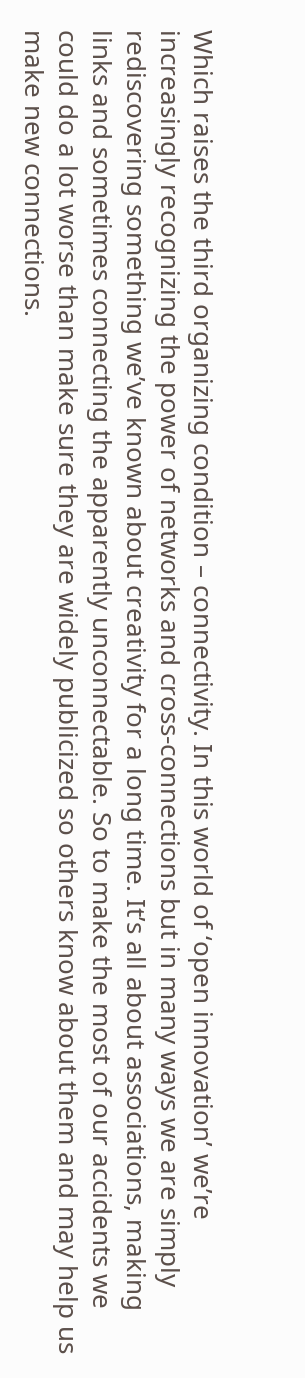Which raises the third organizing condition – connectivity. In this world of ‘open innovation’ we’re increasingly recognizing the power of networks and cross-connections but in many ways we are simply rediscovering something we’ve known about creativity for a long time. It’s all about associations, making links and sometimes connecting the apparently unconnectable. So to make the most of our accidents we could do a lot worse than make sure they are widely publicized so others know about them and may help us make new connections.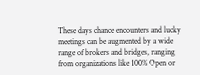These days chance encounters and lucky meetings can be augmented by a wide range of brokers and bridges, ranging from organizations like 100% Open or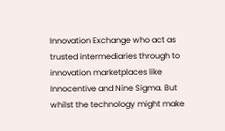Innovation Exchange who act as trusted intermediaries through to innovation marketplaces like Innocentive and Nine Sigma. But whilst the technology might make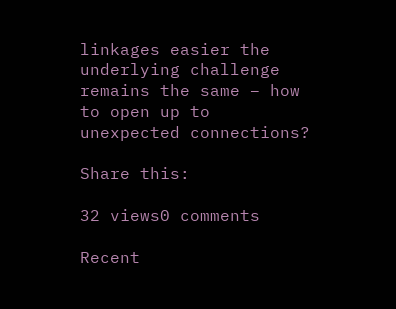linkages easier the underlying challenge remains the same – how to open up to unexpected connections?

Share this:

32 views0 comments

Recent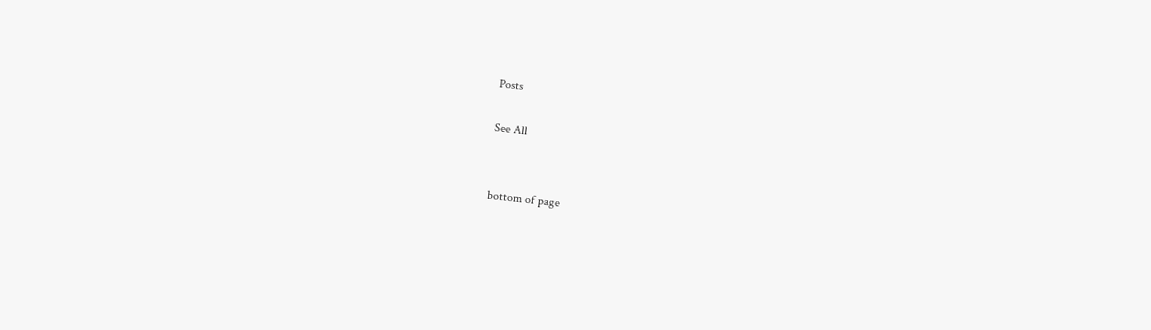Posts

See All


bottom of page